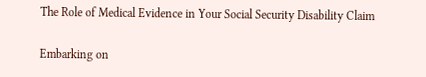The Role of Medical Evidence in Your Social Security Disability Claim

Embarking on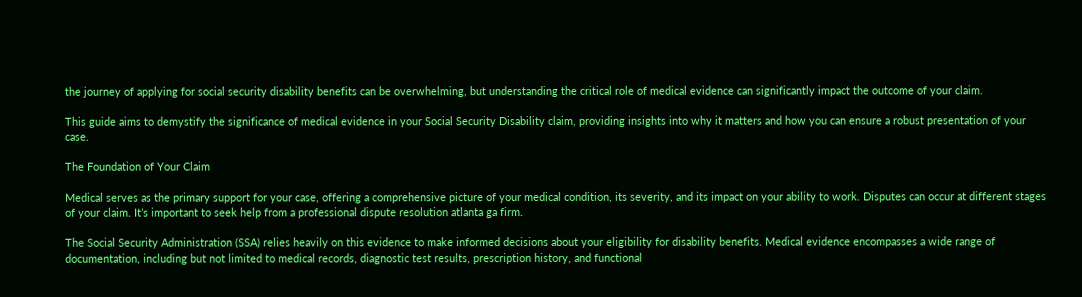the journey of applying for social security disability benefits can be overwhelming, but understanding the critical role of medical evidence can significantly impact the outcome of your claim.

This guide aims to demystify the significance of medical evidence in your Social Security Disability claim, providing insights into why it matters and how you can ensure a robust presentation of your case.

The Foundation of Your Claim

Medical serves as the primary support for your case, offering a comprehensive picture of your medical condition, its severity, and its impact on your ability to work. Disputes can occur at different stages of your claim. It’s important to seek help from a professional dispute resolution atlanta ga firm.

The Social Security Administration (SSA) relies heavily on this evidence to make informed decisions about your eligibility for disability benefits. Medical evidence encompasses a wide range of documentation, including but not limited to medical records, diagnostic test results, prescription history, and functional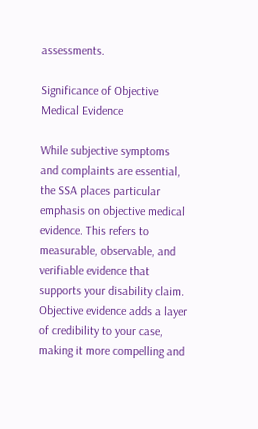assessments.

Significance of Objective Medical Evidence

While subjective symptoms and complaints are essential, the SSA places particular emphasis on objective medical evidence. This refers to measurable, observable, and verifiable evidence that supports your disability claim. Objective evidence adds a layer of credibility to your case, making it more compelling and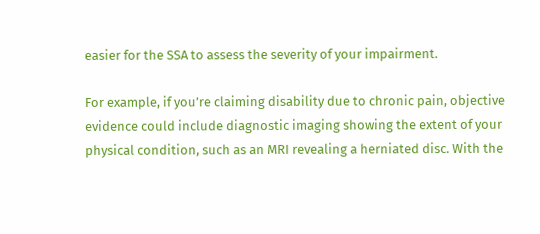easier for the SSA to assess the severity of your impairment.

For example, if you’re claiming disability due to chronic pain, objective evidence could include diagnostic imaging showing the extent of your physical condition, such as an MRI revealing a herniated disc. With the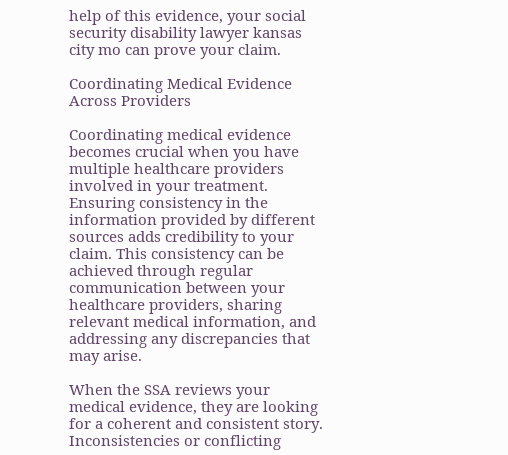help of this evidence, your social security disability lawyer kansas city mo can prove your claim.

Coordinating Medical Evidence Across Providers

Coordinating medical evidence becomes crucial when you have multiple healthcare providers involved in your treatment. Ensuring consistency in the information provided by different sources adds credibility to your claim. This consistency can be achieved through regular communication between your healthcare providers, sharing relevant medical information, and addressing any discrepancies that may arise.

When the SSA reviews your medical evidence, they are looking for a coherent and consistent story. Inconsistencies or conflicting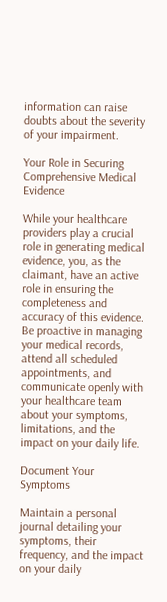information can raise doubts about the severity of your impairment.

Your Role in Securing Comprehensive Medical Evidence

While your healthcare providers play a crucial role in generating medical evidence, you, as the claimant, have an active role in ensuring the completeness and accuracy of this evidence. Be proactive in managing your medical records, attend all scheduled appointments, and communicate openly with your healthcare team about your symptoms, limitations, and the impact on your daily life.

Document Your Symptoms

Maintain a personal journal detailing your symptoms, their frequency, and the impact on your daily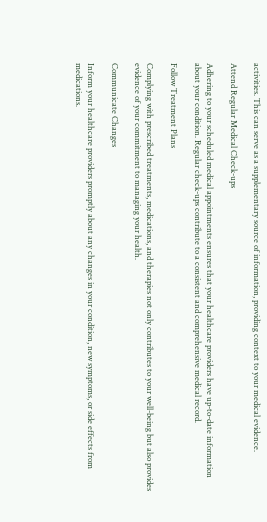activities. This can serve as a supplementary source of information, providing context to your medical evidence.

Attend Regular Medical Check-ups

Adhering to your scheduled medical appointments ensures that your healthcare providers have up-to-date information about your condition. Regular check-ups contribute to a consistent and comprehensive medical record.

Follow Treatment Plans

Complying with prescribed treatments, medications, and therapies not only contributes to your well-being but also provides evidence of your commitment to managing your health.

Communicate Changes

Inform your healthcare providers promptly about any changes in your condition, new symptoms, or side effects from medications.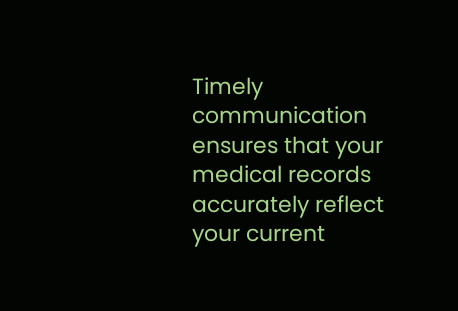Timely communication ensures that your medical records accurately reflect your current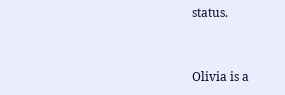status.


Olivia is a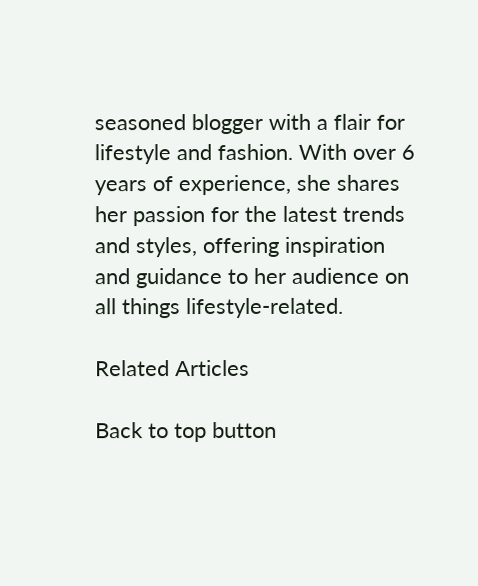seasoned blogger with a flair for lifestyle and fashion. With over 6 years of experience, she shares her passion for the latest trends and styles, offering inspiration and guidance to her audience on all things lifestyle-related.

Related Articles

Back to top button